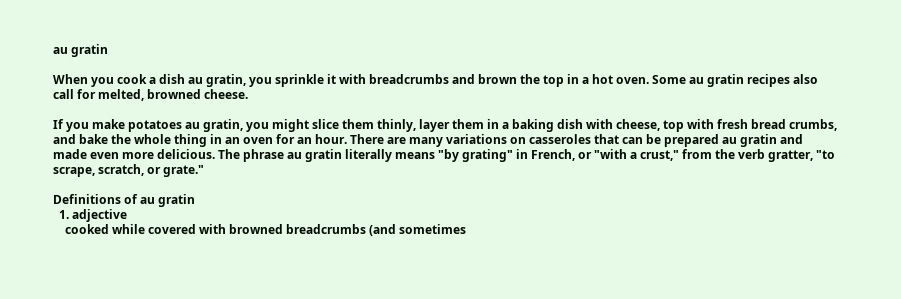au gratin

When you cook a dish au gratin, you sprinkle it with breadcrumbs and brown the top in a hot oven. Some au gratin recipes also call for melted, browned cheese.

If you make potatoes au gratin, you might slice them thinly, layer them in a baking dish with cheese, top with fresh bread crumbs, and bake the whole thing in an oven for an hour. There are many variations on casseroles that can be prepared au gratin and made even more delicious. The phrase au gratin literally means "by grating" in French, or "with a crust," from the verb gratter, "to scrape, scratch, or grate."

Definitions of au gratin
  1. adjective
    cooked while covered with browned breadcrumbs (and sometimes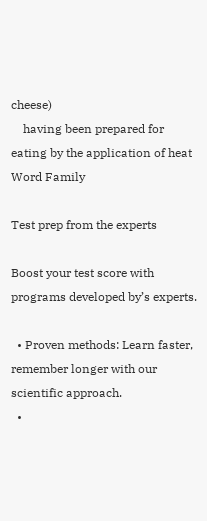cheese)
    having been prepared for eating by the application of heat
Word Family

Test prep from the experts

Boost your test score with programs developed by’s experts.

  • Proven methods: Learn faster, remember longer with our scientific approach.
  •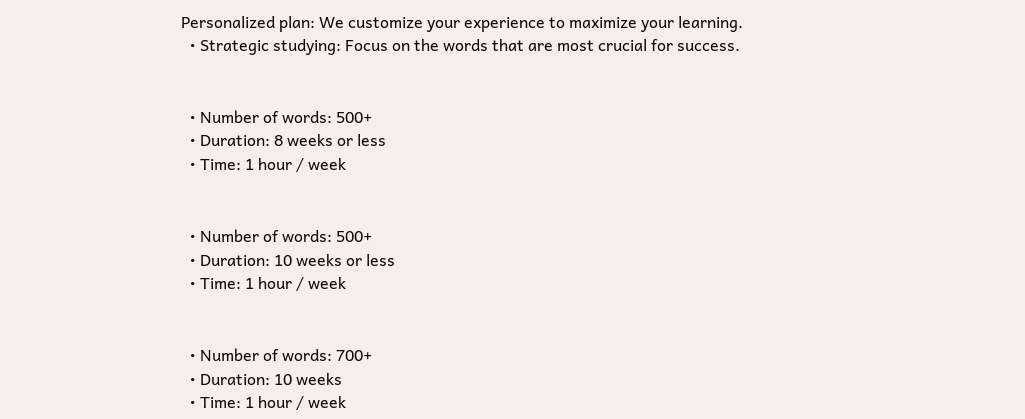Personalized plan: We customize your experience to maximize your learning.
  • Strategic studying: Focus on the words that are most crucial for success.


  • Number of words: 500+
  • Duration: 8 weeks or less
  • Time: 1 hour / week


  • Number of words: 500+
  • Duration: 10 weeks or less
  • Time: 1 hour / week


  • Number of words: 700+
  • Duration: 10 weeks
  • Time: 1 hour / week